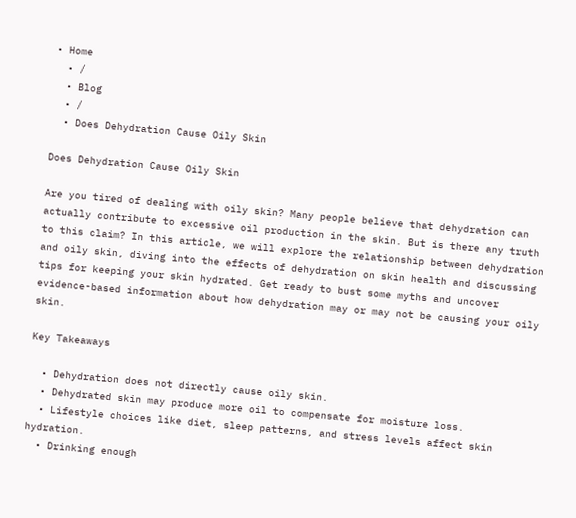• Home
  • /
  • Blog
  • /
  • Does Dehydration Cause Oily Skin

Does Dehydration Cause Oily Skin

Are you tired of dealing with oily skin? Many people believe that dehydration can actually contribute to excessive oil production in the skin. But is there any truth to this claim? In this article, we will explore the relationship between dehydration and oily skin, diving into the effects of dehydration on skin health and discussing tips for keeping your skin hydrated. Get ready to bust some myths and uncover evidence-based information about how dehydration may or may not be causing your oily skin.

Key Takeaways

  • Dehydration does not directly cause oily skin.
  • Dehydrated skin may produce more oil to compensate for moisture loss.
  • Lifestyle choices like diet, sleep patterns, and stress levels affect skin hydration.
  • Drinking enough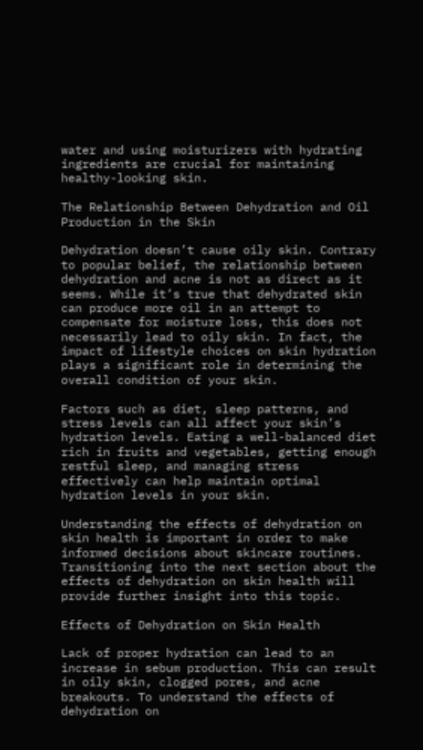water and using moisturizers with hydrating ingredients are crucial for maintaining healthy-looking skin.

The Relationship Between Dehydration and Oil Production in the Skin

Dehydration doesn’t cause oily skin. Contrary to popular belief, the relationship between dehydration and acne is not as direct as it seems. While it’s true that dehydrated skin can produce more oil in an attempt to compensate for moisture loss, this does not necessarily lead to oily skin. In fact, the impact of lifestyle choices on skin hydration plays a significant role in determining the overall condition of your skin.

Factors such as diet, sleep patterns, and stress levels can all affect your skin’s hydration levels. Eating a well-balanced diet rich in fruits and vegetables, getting enough restful sleep, and managing stress effectively can help maintain optimal hydration levels in your skin.

Understanding the effects of dehydration on skin health is important in order to make informed decisions about skincare routines. Transitioning into the next section about the effects of dehydration on skin health will provide further insight into this topic.

Effects of Dehydration on Skin Health

Lack of proper hydration can lead to an increase in sebum production. This can result in oily skin, clogged pores, and acne breakouts. To understand the effects of dehydration on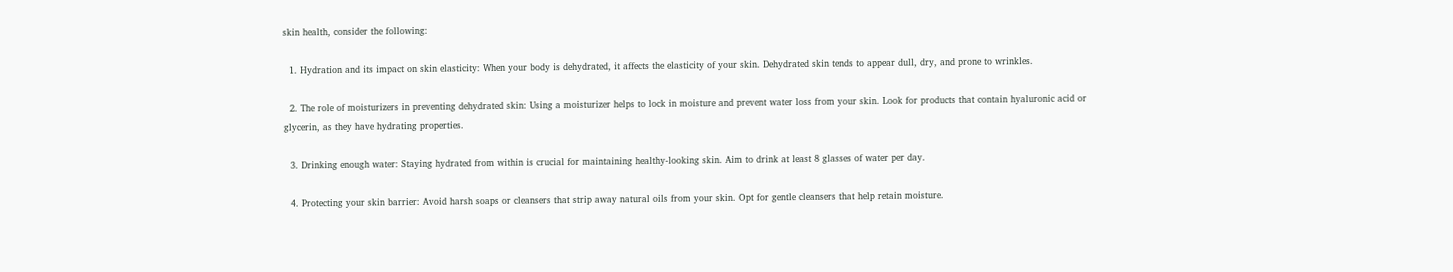skin health, consider the following:

  1. Hydration and its impact on skin elasticity: When your body is dehydrated, it affects the elasticity of your skin. Dehydrated skin tends to appear dull, dry, and prone to wrinkles.

  2. The role of moisturizers in preventing dehydrated skin: Using a moisturizer helps to lock in moisture and prevent water loss from your skin. Look for products that contain hyaluronic acid or glycerin, as they have hydrating properties.

  3. Drinking enough water: Staying hydrated from within is crucial for maintaining healthy-looking skin. Aim to drink at least 8 glasses of water per day.

  4. Protecting your skin barrier: Avoid harsh soaps or cleansers that strip away natural oils from your skin. Opt for gentle cleansers that help retain moisture.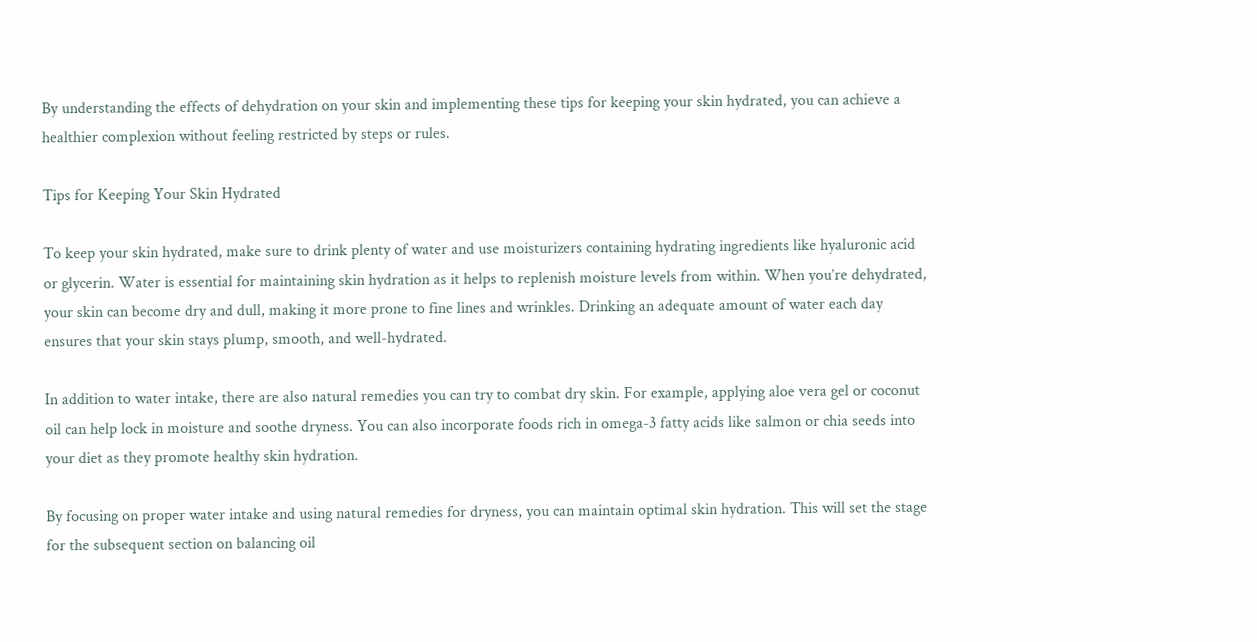By understanding the effects of dehydration on your skin and implementing these tips for keeping your skin hydrated, you can achieve a healthier complexion without feeling restricted by steps or rules.

Tips for Keeping Your Skin Hydrated

To keep your skin hydrated, make sure to drink plenty of water and use moisturizers containing hydrating ingredients like hyaluronic acid or glycerin. Water is essential for maintaining skin hydration as it helps to replenish moisture levels from within. When you’re dehydrated, your skin can become dry and dull, making it more prone to fine lines and wrinkles. Drinking an adequate amount of water each day ensures that your skin stays plump, smooth, and well-hydrated.

In addition to water intake, there are also natural remedies you can try to combat dry skin. For example, applying aloe vera gel or coconut oil can help lock in moisture and soothe dryness. You can also incorporate foods rich in omega-3 fatty acids like salmon or chia seeds into your diet as they promote healthy skin hydration.

By focusing on proper water intake and using natural remedies for dryness, you can maintain optimal skin hydration. This will set the stage for the subsequent section on balancing oil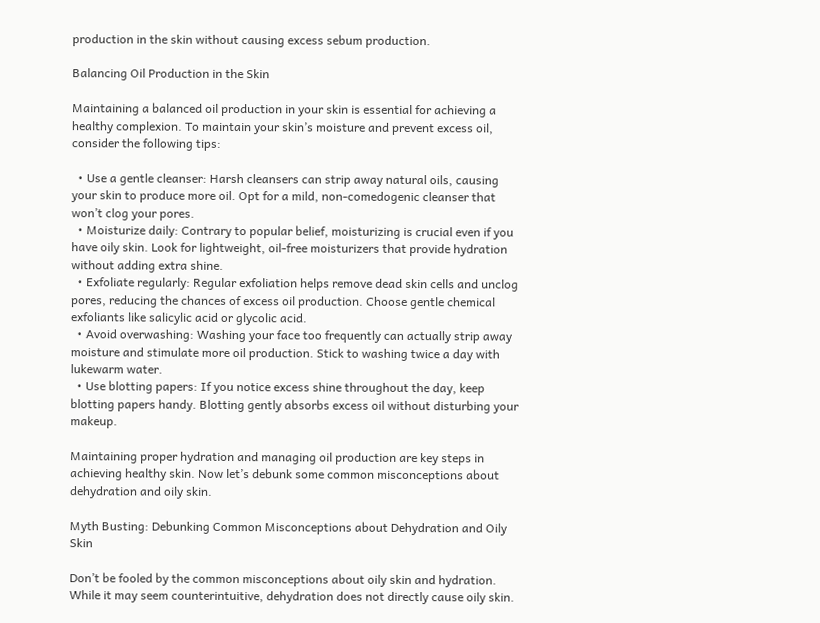production in the skin without causing excess sebum production.

Balancing Oil Production in the Skin

Maintaining a balanced oil production in your skin is essential for achieving a healthy complexion. To maintain your skin’s moisture and prevent excess oil, consider the following tips:

  • Use a gentle cleanser: Harsh cleansers can strip away natural oils, causing your skin to produce more oil. Opt for a mild, non-comedogenic cleanser that won’t clog your pores.
  • Moisturize daily: Contrary to popular belief, moisturizing is crucial even if you have oily skin. Look for lightweight, oil-free moisturizers that provide hydration without adding extra shine.
  • Exfoliate regularly: Regular exfoliation helps remove dead skin cells and unclog pores, reducing the chances of excess oil production. Choose gentle chemical exfoliants like salicylic acid or glycolic acid.
  • Avoid overwashing: Washing your face too frequently can actually strip away moisture and stimulate more oil production. Stick to washing twice a day with lukewarm water.
  • Use blotting papers: If you notice excess shine throughout the day, keep blotting papers handy. Blotting gently absorbs excess oil without disturbing your makeup.

Maintaining proper hydration and managing oil production are key steps in achieving healthy skin. Now let’s debunk some common misconceptions about dehydration and oily skin.

Myth Busting: Debunking Common Misconceptions about Dehydration and Oily Skin

Don’t be fooled by the common misconceptions about oily skin and hydration. While it may seem counterintuitive, dehydration does not directly cause oily skin.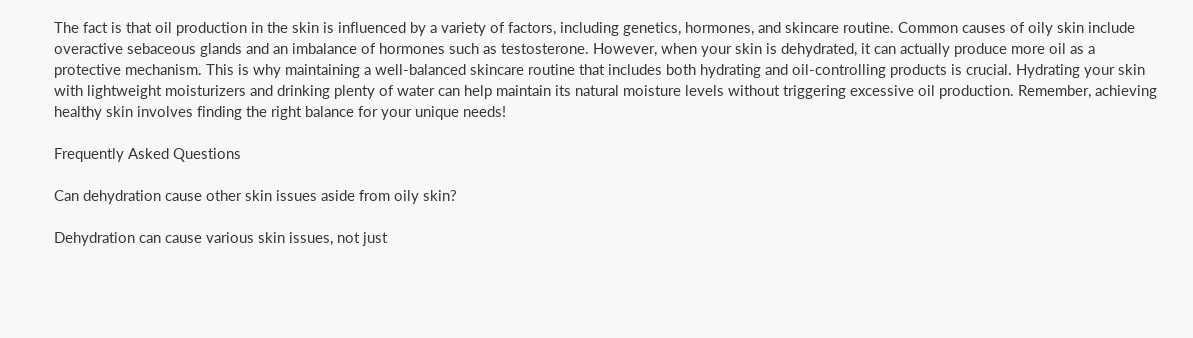The fact is that oil production in the skin is influenced by a variety of factors, including genetics, hormones, and skincare routine. Common causes of oily skin include overactive sebaceous glands and an imbalance of hormones such as testosterone. However, when your skin is dehydrated, it can actually produce more oil as a protective mechanism. This is why maintaining a well-balanced skincare routine that includes both hydrating and oil-controlling products is crucial. Hydrating your skin with lightweight moisturizers and drinking plenty of water can help maintain its natural moisture levels without triggering excessive oil production. Remember, achieving healthy skin involves finding the right balance for your unique needs!

Frequently Asked Questions

Can dehydration cause other skin issues aside from oily skin?

Dehydration can cause various skin issues, not just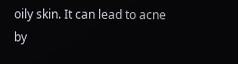oily skin. It can lead to acne by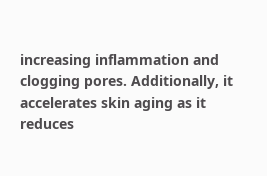increasing inflammation and clogging pores. Additionally, it accelerates skin aging as it reduces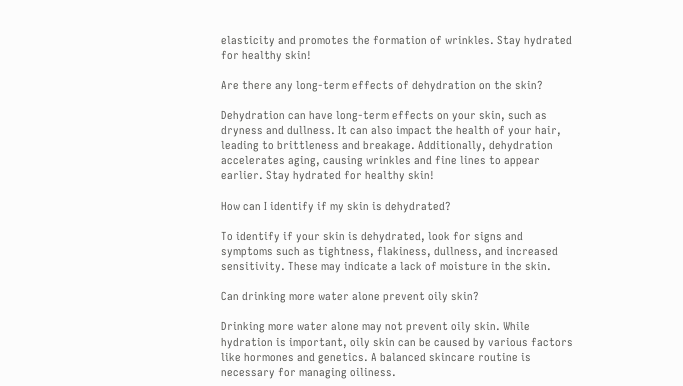elasticity and promotes the formation of wrinkles. Stay hydrated for healthy skin!

Are there any long-term effects of dehydration on the skin?

Dehydration can have long-term effects on your skin, such as dryness and dullness. It can also impact the health of your hair, leading to brittleness and breakage. Additionally, dehydration accelerates aging, causing wrinkles and fine lines to appear earlier. Stay hydrated for healthy skin!

How can I identify if my skin is dehydrated?

To identify if your skin is dehydrated, look for signs and symptoms such as tightness, flakiness, dullness, and increased sensitivity. These may indicate a lack of moisture in the skin.

Can drinking more water alone prevent oily skin?

Drinking more water alone may not prevent oily skin. While hydration is important, oily skin can be caused by various factors like hormones and genetics. A balanced skincare routine is necessary for managing oiliness.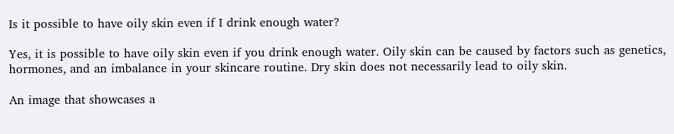Is it possible to have oily skin even if I drink enough water?

Yes, it is possible to have oily skin even if you drink enough water. Oily skin can be caused by factors such as genetics, hormones, and an imbalance in your skincare routine. Dry skin does not necessarily lead to oily skin.

An image that showcases a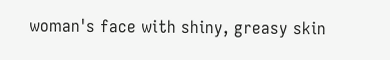woman's face with shiny, greasy skin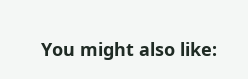You might also like: